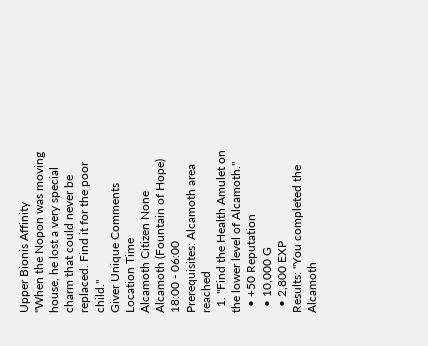Upper Bionis Affinity
"When the Nopon was moving house, he lost a very special charm that could never be replaced. Find it for the poor child."
Giver Unique Comments Location Time
Alcamoth Citizen None Alcamoth (Fountain of Hope) 18:00 - 06:00
Prerequisites: Alcamoth area reached
  1. "Find the Health Amulet on the lower level of Alcamoth."
  • +50 Reputation
  • 10,000 G
  • 2,800 EXP
Results: "You completed the Alcamoth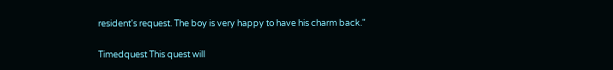resident's request. The boy is very happy to have his charm back."

Timedquest This quest will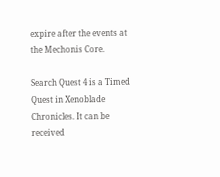expire after the events at the Mechonis Core.

Search Quest 4 is a Timed Quest in Xenoblade Chronicles. It can be received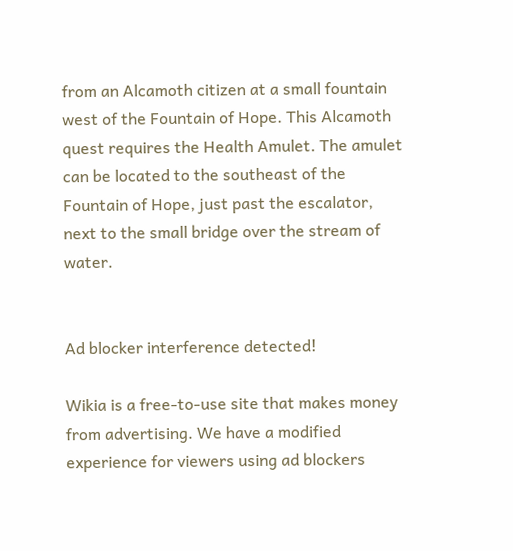from an Alcamoth citizen at a small fountain west of the Fountain of Hope. This Alcamoth quest requires the Health Amulet. The amulet can be located to the southeast of the Fountain of Hope, just past the escalator, next to the small bridge over the stream of water.


Ad blocker interference detected!

Wikia is a free-to-use site that makes money from advertising. We have a modified experience for viewers using ad blockers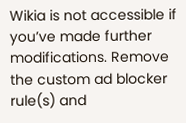Wikia is not accessible if you’ve made further modifications. Remove the custom ad blocker rule(s) and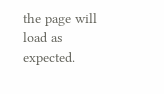the page will load as expected.